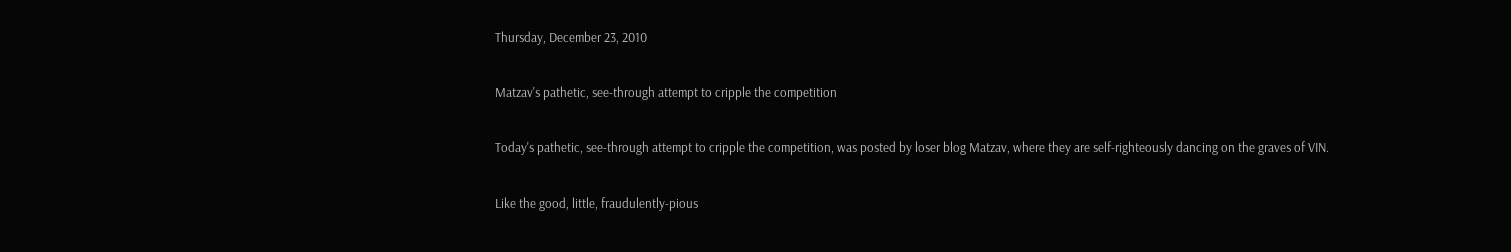Thursday, December 23, 2010

Matzav's pathetic, see-through attempt to cripple the competition

Today's pathetic, see-through attempt to cripple the competition, was posted by loser blog Matzav, where they are self-righteously dancing on the graves of VIN.

Like the good, little, fraudulently-pious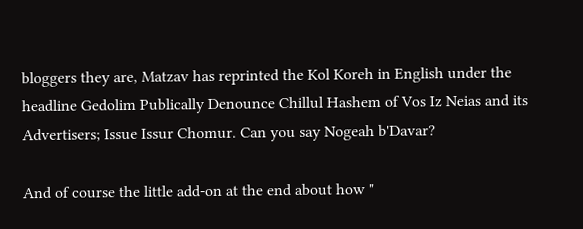bloggers they are, Matzav has reprinted the Kol Koreh in English under the headline Gedolim Publically Denounce Chillul Hashem of Vos Iz Neias and its Advertisers; Issue Issur Chomur. Can you say Nogeah b'Davar?

And of course the little add-on at the end about how "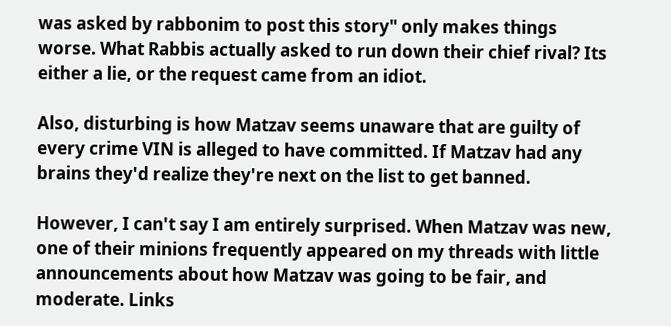was asked by rabbonim to post this story" only makes things worse. What Rabbis actually asked to run down their chief rival? Its either a lie, or the request came from an idiot.

Also, disturbing is how Matzav seems unaware that are guilty of every crime VIN is alleged to have committed. If Matzav had any brains they'd realize they're next on the list to get banned.

However, I can't say I am entirely surprised. When Matzav was new, one of their minions frequently appeared on my threads with little announcements about how Matzav was going to be fair, and moderate. Links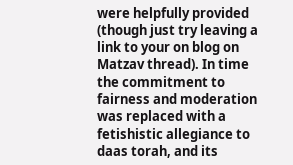were helpfully provided (though just try leaving a link to your on blog on Matzav thread). In time the commitment to fairness and moderation was replaced with a fetishistic allegiance to daas torah, and its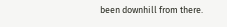been downhill from there.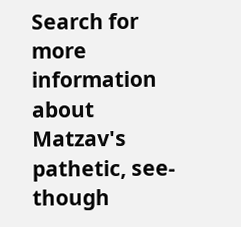Search for more information about Matzav's pathetic, see-though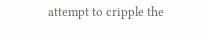attempt to cripple the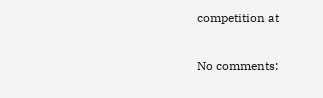competition at

No comments: